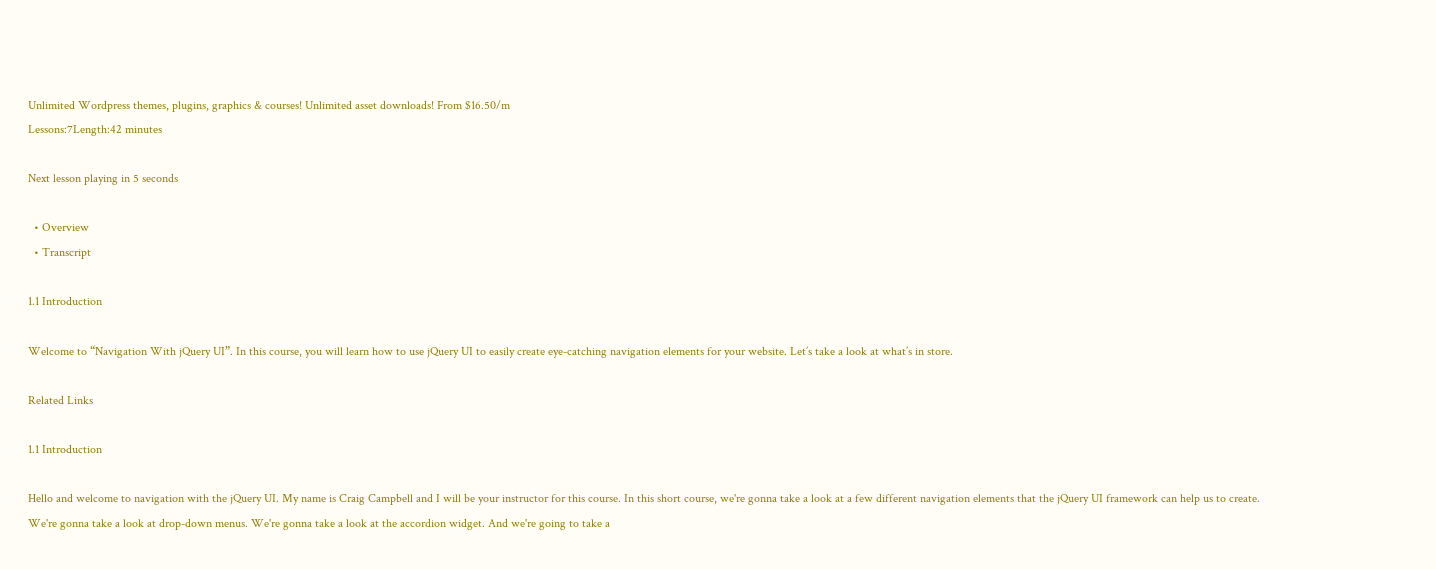Unlimited Wordpress themes, plugins, graphics & courses! Unlimited asset downloads! From $16.50/m
Lessons:7Length:42 minutes

Next lesson playing in 5 seconds

  • Overview
  • Transcript

1.1 Introduction

Welcome to “Navigation With jQuery UI”. In this course, you will learn how to use jQuery UI to easily create eye-catching navigation elements for your website. Let’s take a look at what’s in store.

Related Links

1.1 Introduction

Hello and welcome to navigation with the jQuery UI. My name is Craig Campbell and I will be your instructor for this course. In this short course, we're gonna take a look at a few different navigation elements that the jQuery UI framework can help us to create. We're gonna take a look at drop-down menus. We're gonna take a look at the accordion widget. And we're going to take a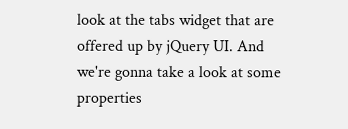look at the tabs widget that are offered up by jQuery UI. And we're gonna take a look at some properties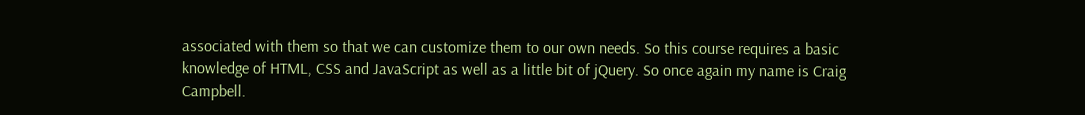associated with them so that we can customize them to our own needs. So this course requires a basic knowledge of HTML, CSS and JavaScript as well as a little bit of jQuery. So once again my name is Craig Campbell.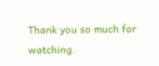Thank you so much for watching.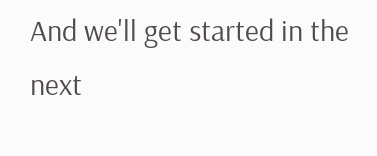And we'll get started in the next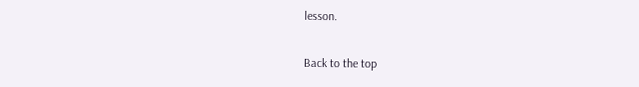lesson.

Back to the top